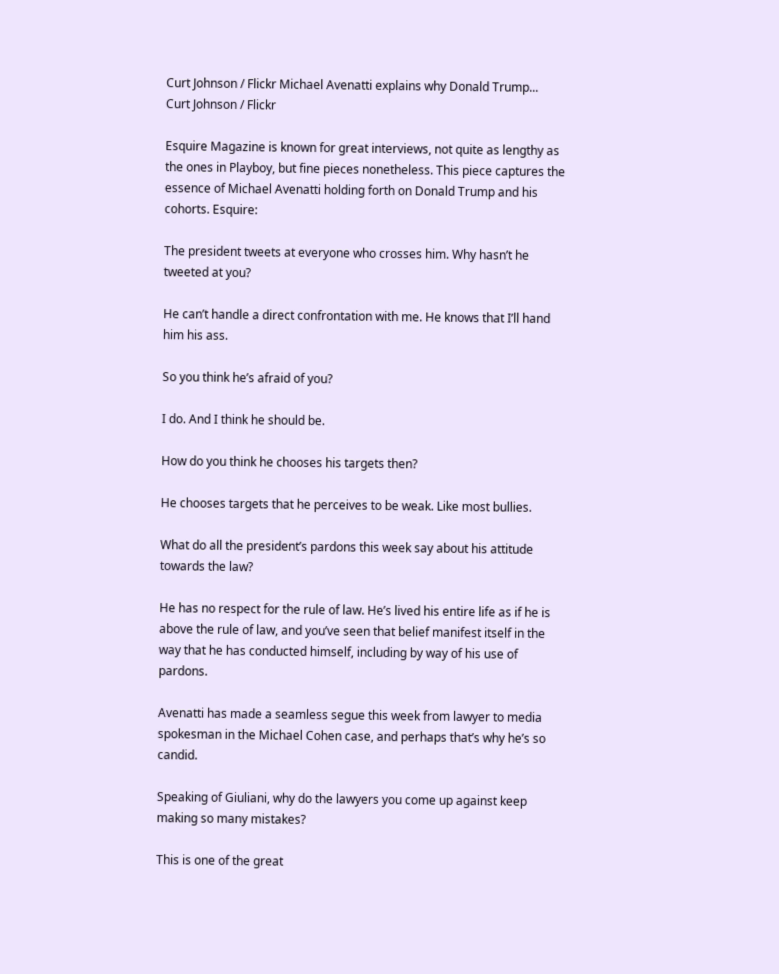Curt Johnson / Flickr Michael Avenatti explains why Donald Trump...
Curt Johnson / Flickr

Esquire Magazine is known for great interviews, not quite as lengthy as the ones in Playboy, but fine pieces nonetheless. This piece captures the essence of Michael Avenatti holding forth on Donald Trump and his cohorts. Esquire:

The president tweets at everyone who crosses him. Why hasn’t he tweeted at you?

He can’t handle a direct confrontation with me. He knows that I’ll hand him his ass.

So you think he’s afraid of you?

I do. And I think he should be.

How do you think he chooses his targets then?

He chooses targets that he perceives to be weak. Like most bullies.

What do all the president’s pardons this week say about his attitude towards the law?

He has no respect for the rule of law. He’s lived his entire life as if he is above the rule of law, and you’ve seen that belief manifest itself in the way that he has conducted himself, including by way of his use of pardons.

Avenatti has made a seamless segue this week from lawyer to media spokesman in the Michael Cohen case, and perhaps that’s why he’s so candid.

Speaking of Giuliani, why do the lawyers you come up against keep making so many mistakes?

This is one of the great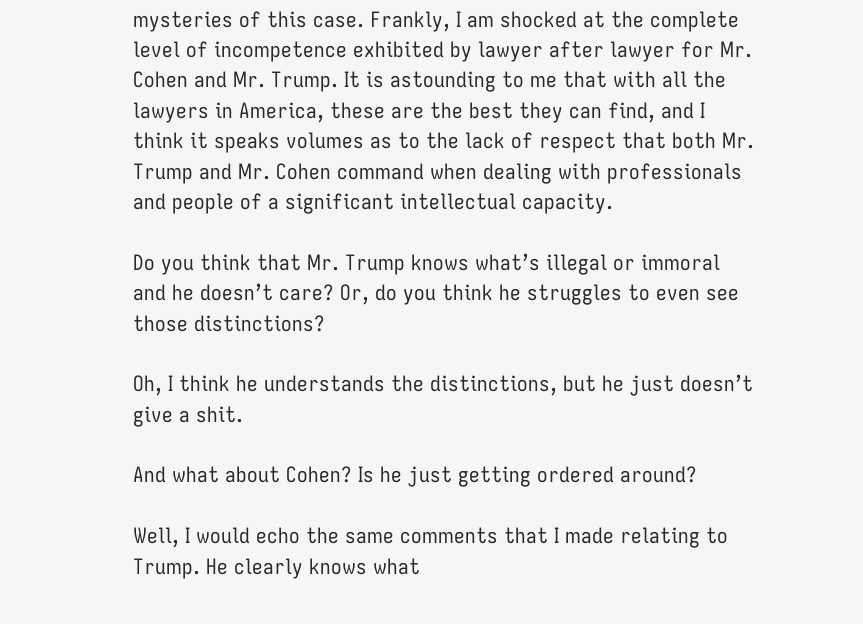mysteries of this case. Frankly, I am shocked at the complete level of incompetence exhibited by lawyer after lawyer for Mr. Cohen and Mr. Trump. It is astounding to me that with all the lawyers in America, these are the best they can find, and I think it speaks volumes as to the lack of respect that both Mr. Trump and Mr. Cohen command when dealing with professionals and people of a significant intellectual capacity.

Do you think that Mr. Trump knows what’s illegal or immoral and he doesn’t care? Or, do you think he struggles to even see those distinctions?

Oh, I think he understands the distinctions, but he just doesn’t give a shit.

And what about Cohen? Is he just getting ordered around?

Well, I would echo the same comments that I made relating to Trump. He clearly knows what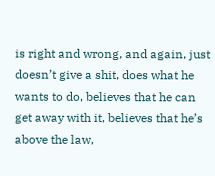is right and wrong, and again, just doesn’t give a shit, does what he wants to do, believes that he can get away with it, believes that he’s above the law,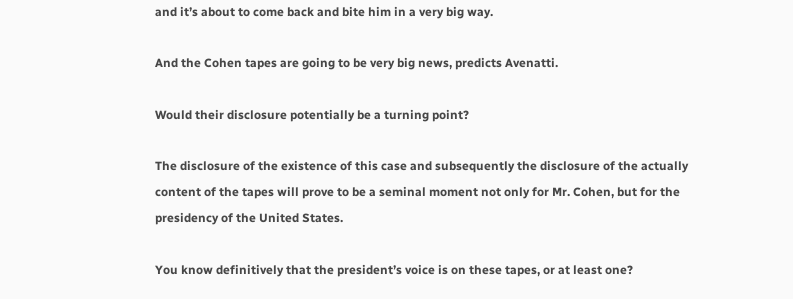and it’s about to come back and bite him in a very big way.

And the Cohen tapes are going to be very big news, predicts Avenatti.

Would their disclosure potentially be a turning point?

The disclosure of the existence of this case and subsequently the disclosure of the actually content of the tapes will prove to be a seminal moment not only for Mr. Cohen, but for the presidency of the United States.

You know definitively that the president’s voice is on these tapes, or at least one?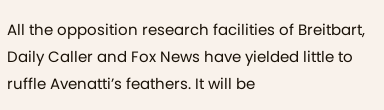All the opposition research facilities of Breitbart, Daily Caller and Fox News have yielded little to ruffle Avenatti’s feathers. It will be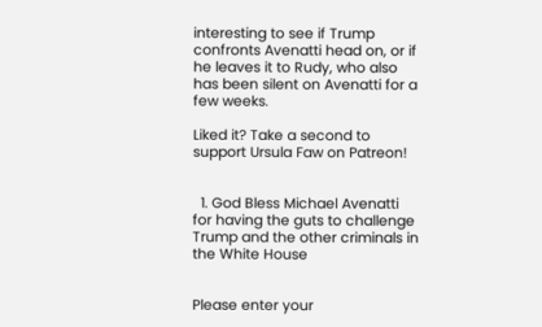interesting to see if Trump confronts Avenatti head on, or if he leaves it to Rudy, who also has been silent on Avenatti for a few weeks.

Liked it? Take a second to support Ursula Faw on Patreon!


  1. God Bless Michael Avenatti for having the guts to challenge Trump and the other criminals in the White House


Please enter your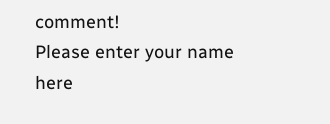comment!
Please enter your name here